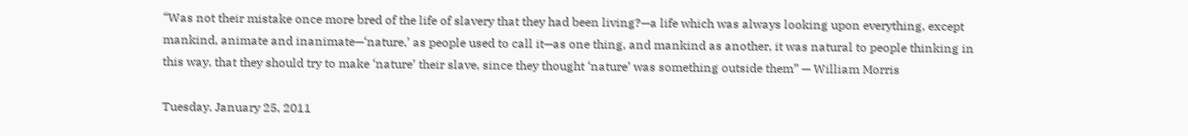“Was not their mistake once more bred of the life of slavery that they had been living?—a life which was always looking upon everything, except mankind, animate and inanimate—‘nature,’ as people used to call it—as one thing, and mankind as another, it was natural to people thinking in this way, that they should try to make ‘nature’ their slave, since they thought ‘nature’ was something outside them” — William Morris

Tuesday, January 25, 2011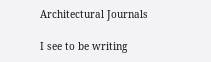Architectural Journals

I see to be writing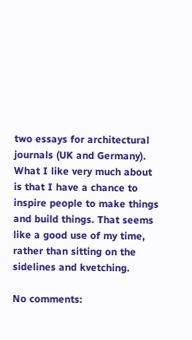two essays for architectural journals (UK and Germany). What I like very much about is that I have a chance to inspire people to make things and build things. That seems like a good use of my time, rather than sitting on the sidelines and kvetching.

No comments: